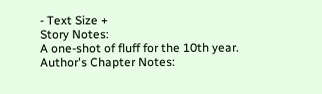- Text Size +
Story Notes:
A one-shot of fluff for the 10th year.
Author's Chapter Notes: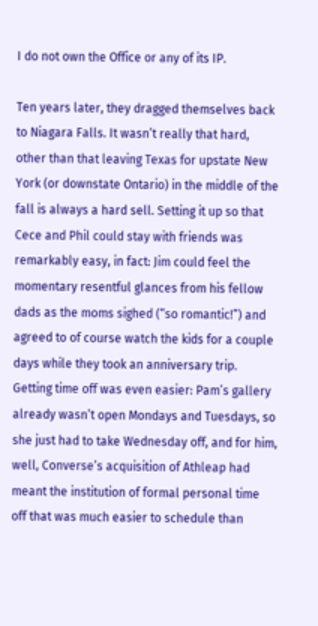I do not own the Office or any of its IP.

Ten years later, they dragged themselves back to Niagara Falls. It wasn’t really that hard, other than that leaving Texas for upstate New York (or downstate Ontario) in the middle of the fall is always a hard sell. Setting it up so that Cece and Phil could stay with friends was remarkably easy, in fact: Jim could feel the momentary resentful glances from his fellow dads as the moms sighed (“so romantic!”) and agreed to of course watch the kids for a couple days while they took an anniversary trip. Getting time off was even easier: Pam’s gallery already wasn’t open Mondays and Tuesdays, so she just had to take Wednesday off, and for him, well, Converse’s acquisition of Athleap had meant the institution of formal personal time off that was much easier to schedule than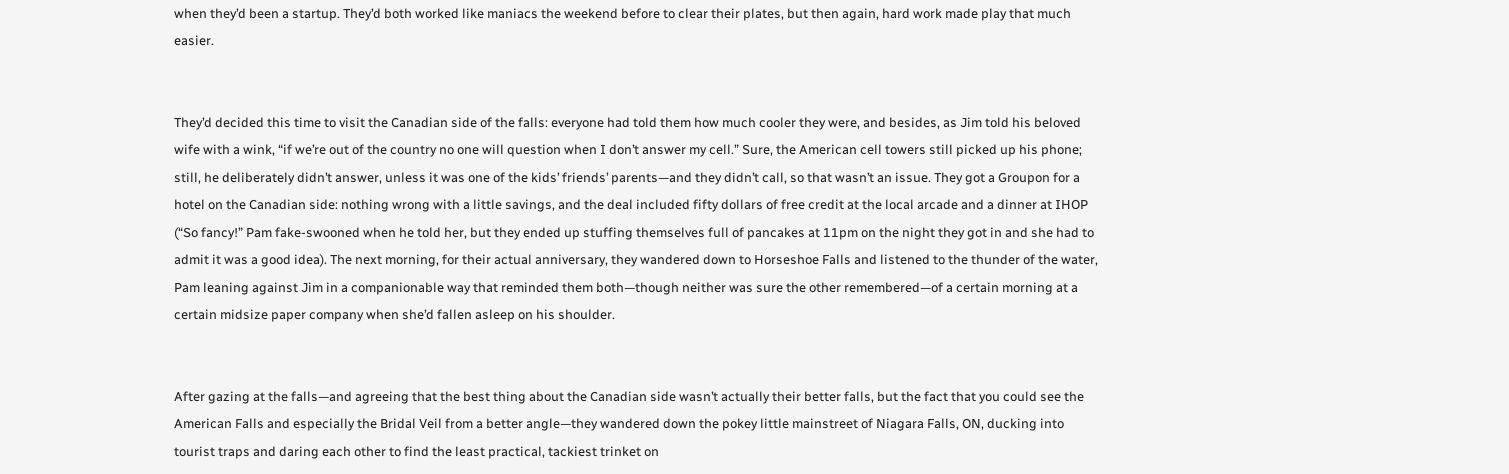when they’d been a startup. They’d both worked like maniacs the weekend before to clear their plates, but then again, hard work made play that much easier.


They’d decided this time to visit the Canadian side of the falls: everyone had told them how much cooler they were, and besides, as Jim told his beloved wife with a wink, “if we’re out of the country no one will question when I don’t answer my cell.” Sure, the American cell towers still picked up his phone; still, he deliberately didn’t answer, unless it was one of the kids’ friends’ parents—and they didn’t call, so that wasn’t an issue. They got a Groupon for a hotel on the Canadian side: nothing wrong with a little savings, and the deal included fifty dollars of free credit at the local arcade and a dinner at IHOP (“So fancy!” Pam fake-swooned when he told her, but they ended up stuffing themselves full of pancakes at 11pm on the night they got in and she had to admit it was a good idea). The next morning, for their actual anniversary, they wandered down to Horseshoe Falls and listened to the thunder of the water, Pam leaning against Jim in a companionable way that reminded them both—though neither was sure the other remembered—of a certain morning at a certain midsize paper company when she’d fallen asleep on his shoulder.


After gazing at the falls—and agreeing that the best thing about the Canadian side wasn’t actually their better falls, but the fact that you could see the American Falls and especially the Bridal Veil from a better angle—they wandered down the pokey little mainstreet of Niagara Falls, ON, ducking into tourist traps and daring each other to find the least practical, tackiest trinket on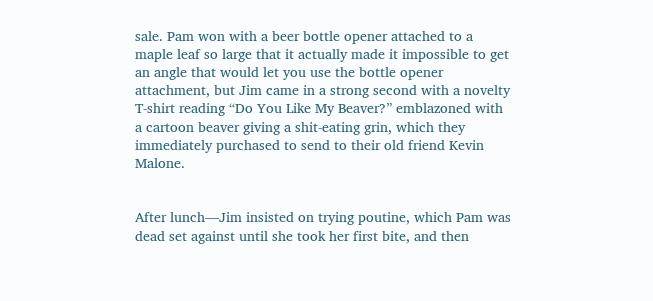sale. Pam won with a beer bottle opener attached to a maple leaf so large that it actually made it impossible to get an angle that would let you use the bottle opener attachment, but Jim came in a strong second with a novelty T-shirt reading “Do You Like My Beaver?” emblazoned with a cartoon beaver giving a shit-eating grin, which they immediately purchased to send to their old friend Kevin Malone.


After lunch—Jim insisted on trying poutine, which Pam was dead set against until she took her first bite, and then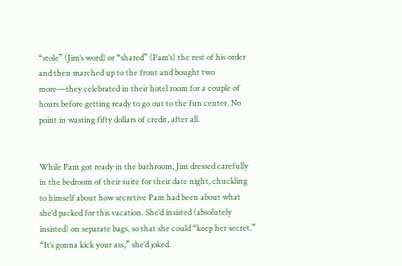“stole” (Jim’s word) or “shared” (Pam’s) the rest of his order and then marched up to the front and bought two more—they celebrated in their hotel room for a couple of hours before getting ready to go out to the fun center. No point in wasting fifty dollars of credit, after all.


While Pam got ready in the bathroom, Jim dressed carefully in the bedroom of their suite for their date night, chuckling to himself about how secretive Pam had been about what she’d packed for this vacation. She’d insisted (absolutely insisted) on separate bags, so that she could “keep her secret.” “It’s gonna kick your ass,” she’d joked.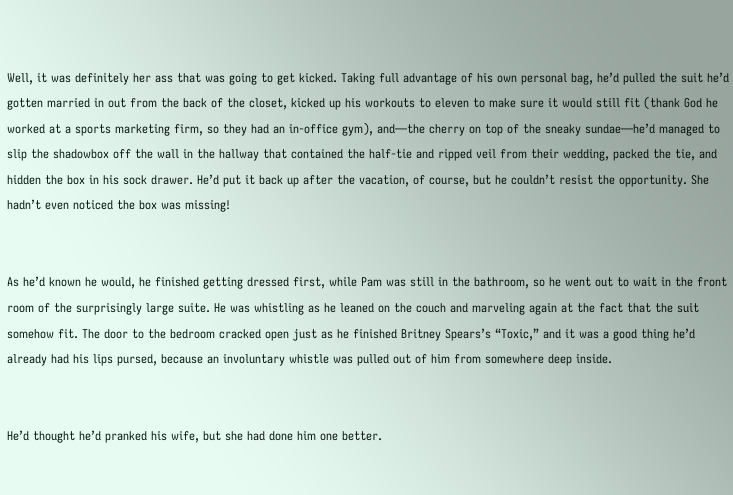Well, it was definitely her ass that was going to get kicked. Taking full advantage of his own personal bag, he’d pulled the suit he’d gotten married in out from the back of the closet, kicked up his workouts to eleven to make sure it would still fit (thank God he worked at a sports marketing firm, so they had an in-office gym), and—the cherry on top of the sneaky sundae—he’d managed to slip the shadowbox off the wall in the hallway that contained the half-tie and ripped veil from their wedding, packed the tie, and hidden the box in his sock drawer. He’d put it back up after the vacation, of course, but he couldn’t resist the opportunity. She hadn’t even noticed the box was missing!


As he’d known he would, he finished getting dressed first, while Pam was still in the bathroom, so he went out to wait in the front room of the surprisingly large suite. He was whistling as he leaned on the couch and marveling again at the fact that the suit somehow fit. The door to the bedroom cracked open just as he finished Britney Spears’s “Toxic,” and it was a good thing he’d already had his lips pursed, because an involuntary whistle was pulled out of him from somewhere deep inside.


He’d thought he’d pranked his wife, but she had done him one better.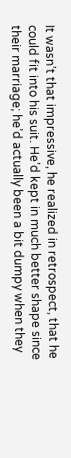It wasn’t that impressive, he realized in retrospect, that he could fit into his suit. He’d kept in much better shape since their marriage; he’d actually been a bit dumpy when they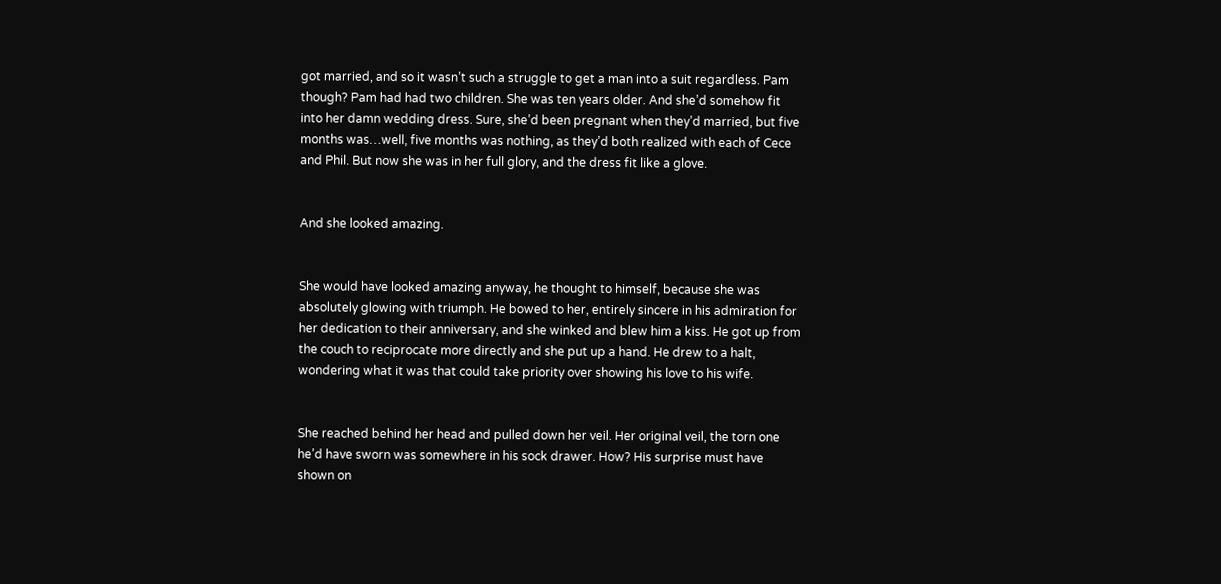got married, and so it wasn’t such a struggle to get a man into a suit regardless. Pam though? Pam had had two children. She was ten years older. And she’d somehow fit into her damn wedding dress. Sure, she’d been pregnant when they’d married, but five months was…well, five months was nothing, as they’d both realized with each of Cece and Phil. But now she was in her full glory, and the dress fit like a glove.


And she looked amazing.


She would have looked amazing anyway, he thought to himself, because she was absolutely glowing with triumph. He bowed to her, entirely sincere in his admiration for her dedication to their anniversary, and she winked and blew him a kiss. He got up from the couch to reciprocate more directly and she put up a hand. He drew to a halt, wondering what it was that could take priority over showing his love to his wife.


She reached behind her head and pulled down her veil. Her original veil, the torn one he’d have sworn was somewhere in his sock drawer. How? His surprise must have shown on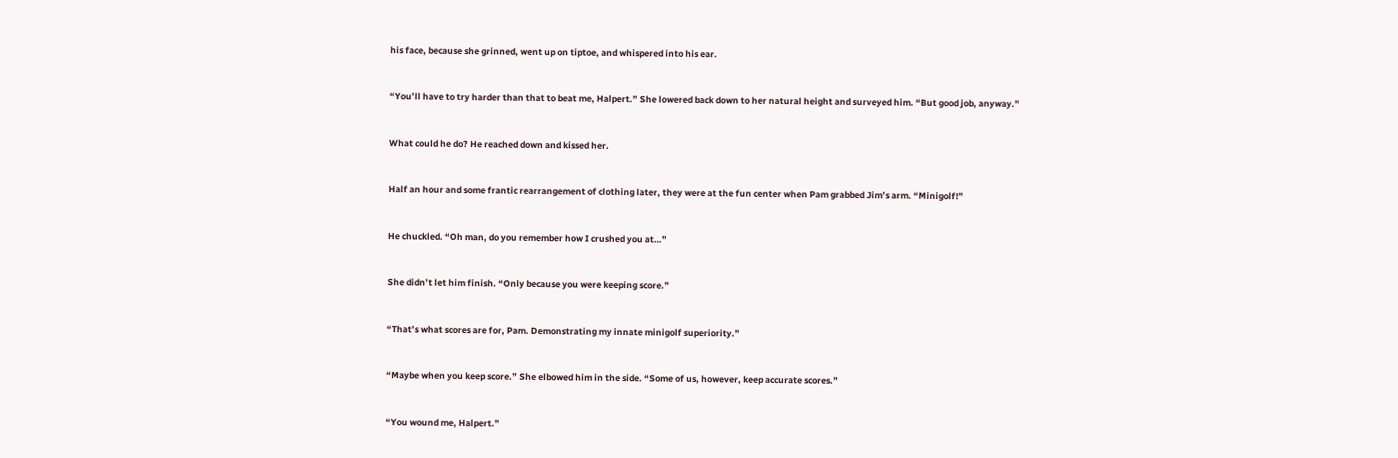his face, because she grinned, went up on tiptoe, and whispered into his ear.


“You’ll have to try harder than that to beat me, Halpert.” She lowered back down to her natural height and surveyed him. “But good job, anyway.”


What could he do? He reached down and kissed her.


Half an hour and some frantic rearrangement of clothing later, they were at the fun center when Pam grabbed Jim’s arm. “Minigolf!”


He chuckled. “Oh man, do you remember how I crushed you at…”


She didn’t let him finish. “Only because you were keeping score.”


“That’s what scores are for, Pam. Demonstrating my innate minigolf superiority.”


“Maybe when you keep score.” She elbowed him in the side. “Some of us, however, keep accurate scores.”


“You wound me, Halpert.”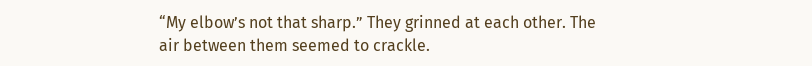“My elbow’s not that sharp.” They grinned at each other. The air between them seemed to crackle.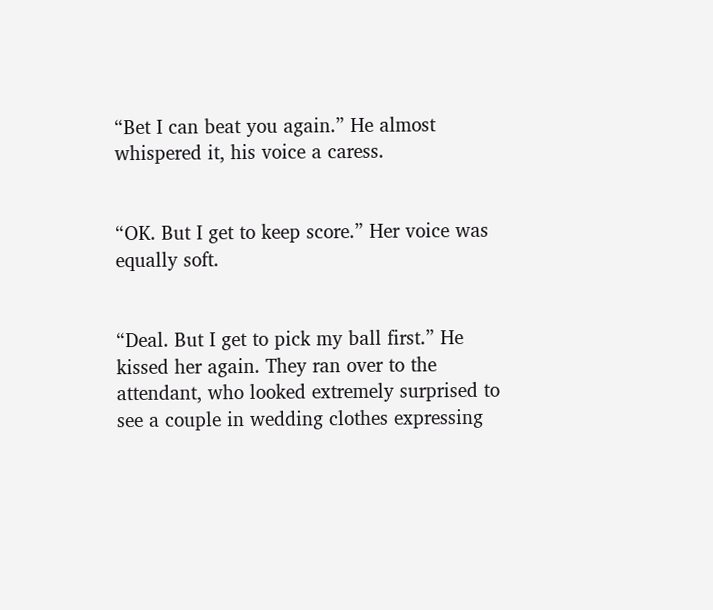“Bet I can beat you again.” He almost whispered it, his voice a caress.


“OK. But I get to keep score.” Her voice was equally soft.


“Deal. But I get to pick my ball first.” He kissed her again. They ran over to the attendant, who looked extremely surprised to see a couple in wedding clothes expressing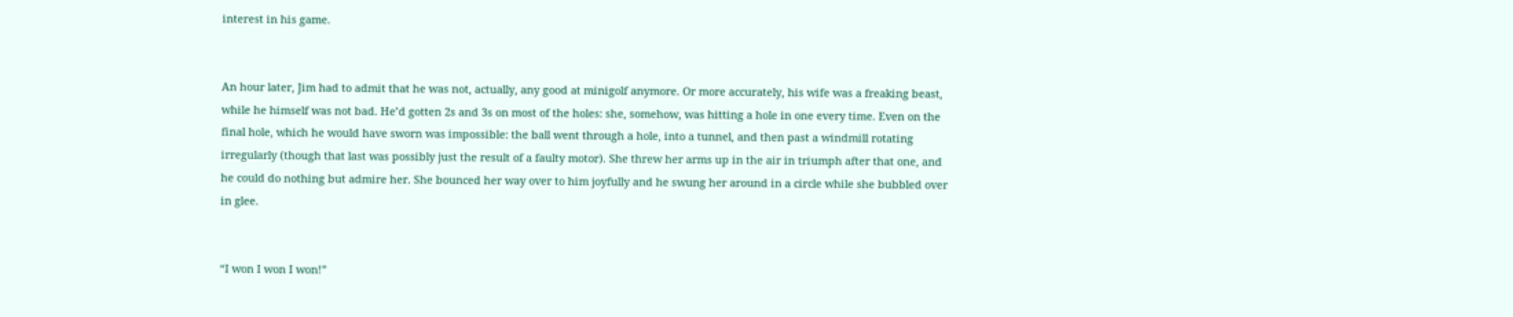interest in his game.


An hour later, Jim had to admit that he was not, actually, any good at minigolf anymore. Or more accurately, his wife was a freaking beast, while he himself was not bad. He’d gotten 2s and 3s on most of the holes: she, somehow, was hitting a hole in one every time. Even on the final hole, which he would have sworn was impossible: the ball went through a hole, into a tunnel, and then past a windmill rotating irregularly (though that last was possibly just the result of a faulty motor). She threw her arms up in the air in triumph after that one, and he could do nothing but admire her. She bounced her way over to him joyfully and he swung her around in a circle while she bubbled over in glee.


“I won I won I won!”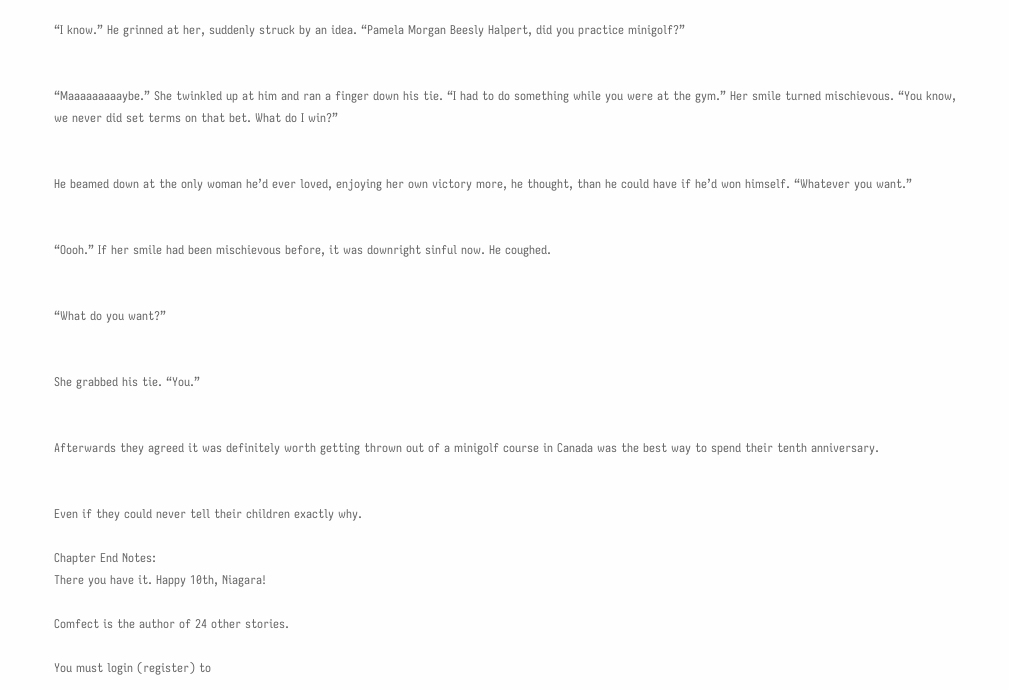“I know.” He grinned at her, suddenly struck by an idea. “Pamela Morgan Beesly Halpert, did you practice minigolf?”


“Maaaaaaaaaybe.” She twinkled up at him and ran a finger down his tie. “I had to do something while you were at the gym.” Her smile turned mischievous. “You know, we never did set terms on that bet. What do I win?”


He beamed down at the only woman he’d ever loved, enjoying her own victory more, he thought, than he could have if he’d won himself. “Whatever you want.”


“Oooh.” If her smile had been mischievous before, it was downright sinful now. He coughed.


“What do you want?”


She grabbed his tie. “You.”


Afterwards they agreed it was definitely worth getting thrown out of a minigolf course in Canada was the best way to spend their tenth anniversary.


Even if they could never tell their children exactly why.

Chapter End Notes:
There you have it. Happy 10th, Niagara!

Comfect is the author of 24 other stories.

You must login (register) to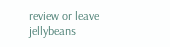review or leave jellybeans